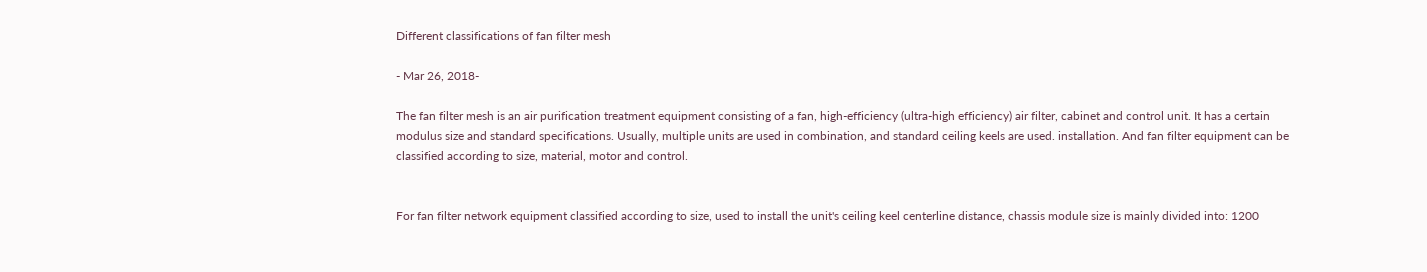Different classifications of fan filter mesh

- Mar 26, 2018-

The fan filter mesh is an air purification treatment equipment consisting of a fan, high-efficiency (ultra-high efficiency) air filter, cabinet and control unit. It has a certain modulus size and standard specifications. Usually, multiple units are used in combination, and standard ceiling keels are used. installation. And fan filter equipment can be classified according to size, material, motor and control.


For fan filter network equipment classified according to size, used to install the unit's ceiling keel centerline distance, chassis module size is mainly divided into: 1200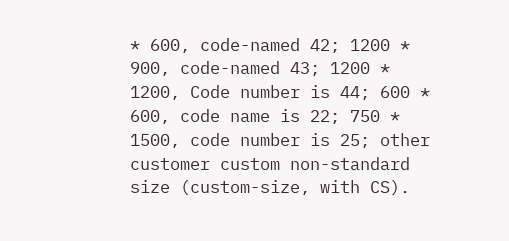* 600, code-named 42; 1200 * 900, code-named 43; 1200 * 1200, Code number is 44; 600 * 600, code name is 22; 750 * 1500, code number is 25; other customer custom non-standard size (custom-size, with CS).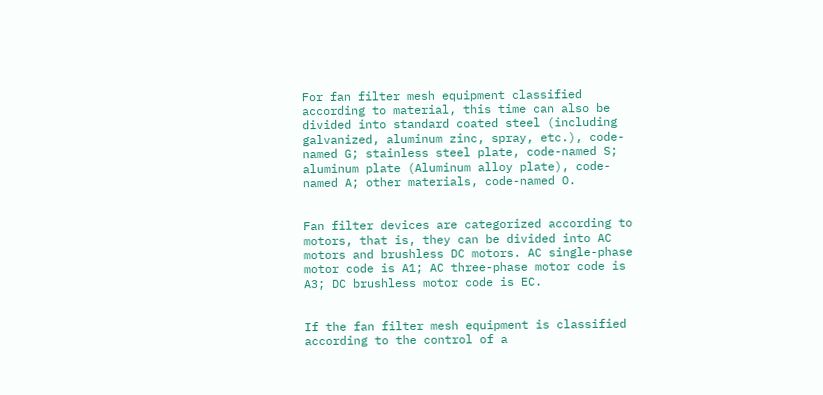For fan filter mesh equipment classified according to material, this time can also be divided into standard coated steel (including galvanized, aluminum zinc, spray, etc.), code-named G; stainless steel plate, code-named S; aluminum plate (Aluminum alloy plate), code-named A; other materials, code-named O.


Fan filter devices are categorized according to motors, that is, they can be divided into AC motors and brushless DC motors. AC single-phase motor code is A1; AC three-phase motor code is A3; DC brushless motor code is EC.


If the fan filter mesh equipment is classified according to the control of a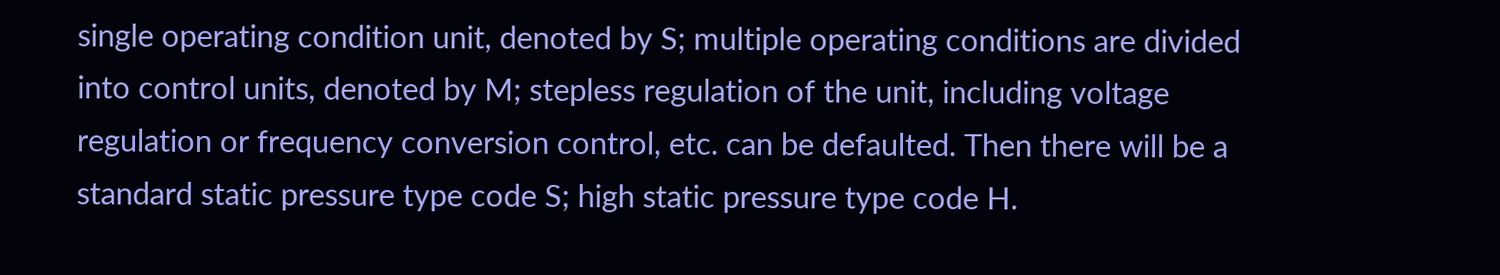single operating condition unit, denoted by S; multiple operating conditions are divided into control units, denoted by M; stepless regulation of the unit, including voltage regulation or frequency conversion control, etc. can be defaulted. Then there will be a standard static pressure type code S; high static pressure type code H.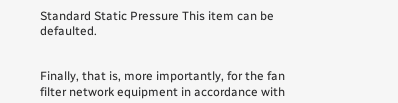Standard Static Pressure This item can be defaulted.


Finally, that is, more importantly, for the fan filter network equipment in accordance with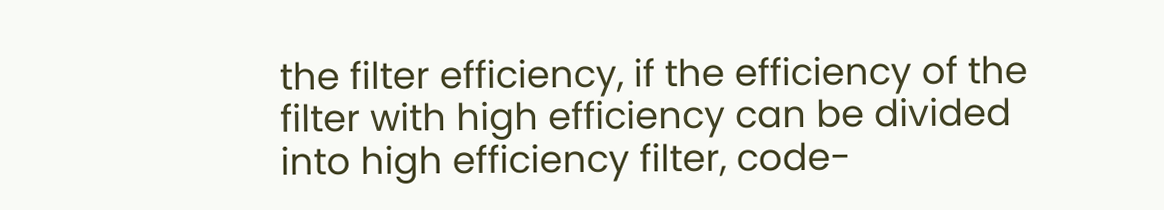the filter efficiency, if the efficiency of the filter with high efficiency can be divided into high efficiency filter, code-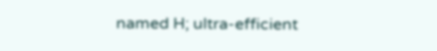named H; ultra-efficient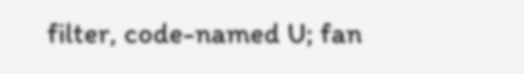filter, code-named U; fan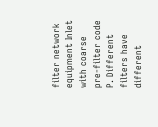filter network equipment Inlet with coarse pre-filter code P. Different filters have different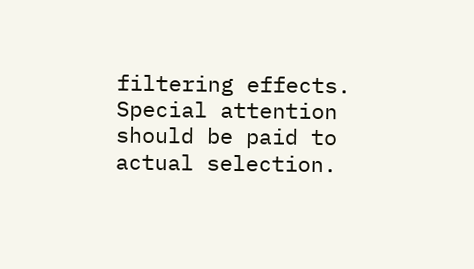filtering effects. Special attention should be paid to actual selection.